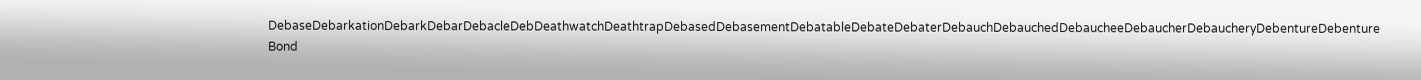DebaseDebarkationDebarkDebarDebacleDebDeathwatchDeathtrapDebasedDebasementDebatableDebateDebaterDebauchDebauchedDebaucheeDebaucherDebaucheryDebentureDebenture Bond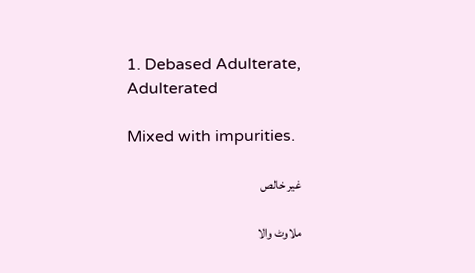1. Debased Adulterate, Adulterated

Mixed with impurities.

غیر خالص

ملاوٹ والا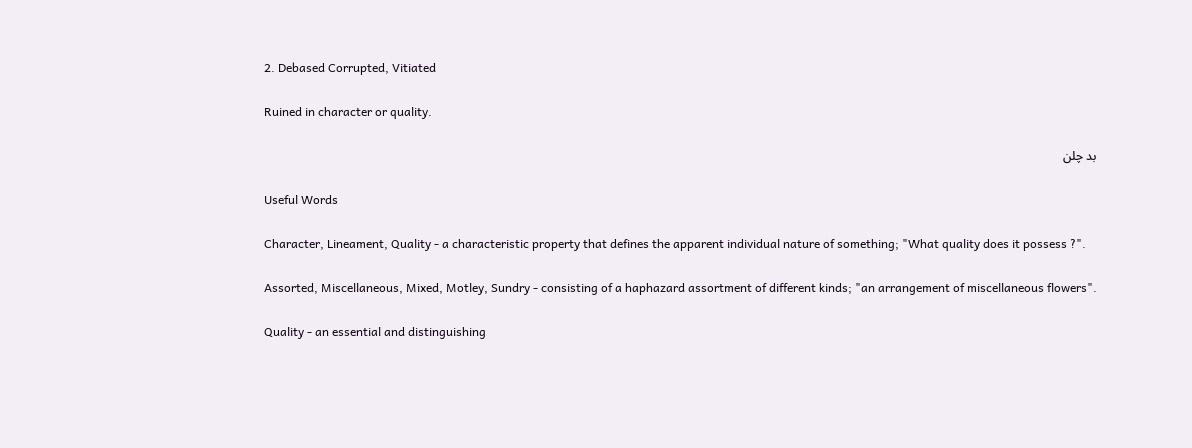2. Debased Corrupted, Vitiated

Ruined in character or quality.

بد چلن

Useful Words

Character, Lineament, Quality - a characteristic property that defines the apparent individual nature of something; "What quality does it possess ?".

Assorted, Miscellaneous, Mixed, Motley, Sundry - consisting of a haphazard assortment of different kinds; "an arrangement of miscellaneous flowers".

Quality - an essential and distinguishing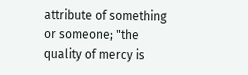attribute of something or someone; "the quality of mercy is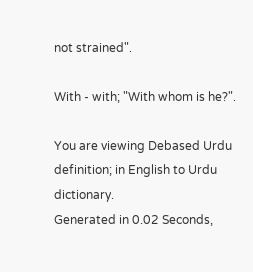not strained".

With - with; "With whom is he?".

You are viewing Debased Urdu definition; in English to Urdu dictionary.
Generated in 0.02 Seconds,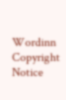Wordinn Copyright Notice